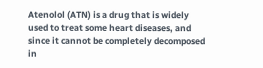Atenolol (ATN) is a drug that is widely used to treat some heart diseases, and since it cannot be completely decomposed in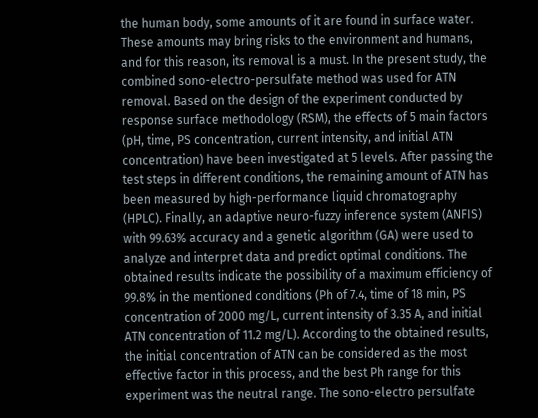the human body, some amounts of it are found in surface water. These amounts may bring risks to the environment and humans, and for this reason, its removal is a must. In the present study, the combined sono-electro-persulfate method was used for ATN removal. Based on the design of the experiment conducted by response surface methodology (RSM), the effects of 5 main factors (pH, time, PS concentration, current intensity, and initial ATN concentration) have been investigated at 5 levels. After passing the test steps in different conditions, the remaining amount of ATN has been measured by high-performance liquid chromatography (HPLC). Finally, an adaptive neuro-fuzzy inference system (ANFIS) with 99.63% accuracy and a genetic algorithm (GA) were used to analyze and interpret data and predict optimal conditions. The obtained results indicate the possibility of a maximum efficiency of 99.8% in the mentioned conditions (Ph of 7.4, time of 18 min, PS concentration of 2000 mg/L, current intensity of 3.35 A, and initial ATN concentration of 11.2 mg/L). According to the obtained results, the initial concentration of ATN can be considered as the most effective factor in this process, and the best Ph range for this experiment was the neutral range. The sono-electro persulfate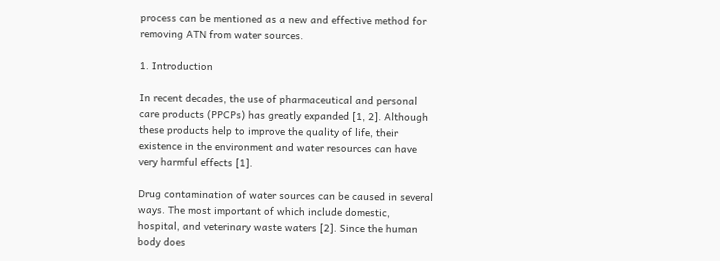process can be mentioned as a new and effective method for removing ATN from water sources.

1. Introduction

In recent decades, the use of pharmaceutical and personal care products (PPCPs) has greatly expanded [1, 2]. Although these products help to improve the quality of life, their existence in the environment and water resources can have very harmful effects [1].

Drug contamination of water sources can be caused in several ways. The most important of which include domestic, hospital, and veterinary waste waters [2]. Since the human body does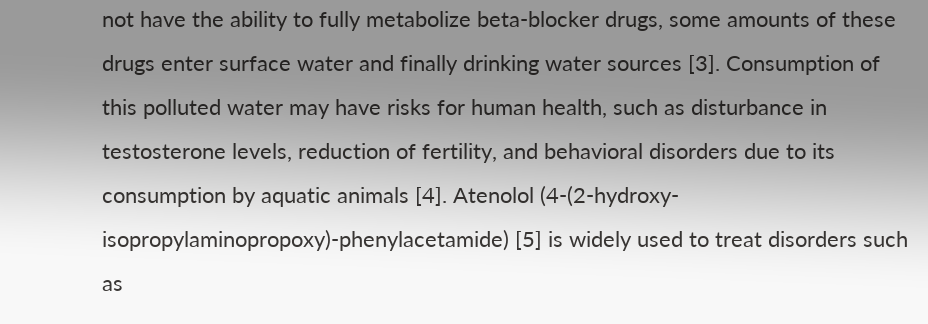not have the ability to fully metabolize beta-blocker drugs, some amounts of these drugs enter surface water and finally drinking water sources [3]. Consumption of this polluted water may have risks for human health, such as disturbance in testosterone levels, reduction of fertility, and behavioral disorders due to its consumption by aquatic animals [4]. Atenolol (4-(2-hydroxy-isopropylaminopropoxy)-phenylacetamide) [5] is widely used to treat disorders such as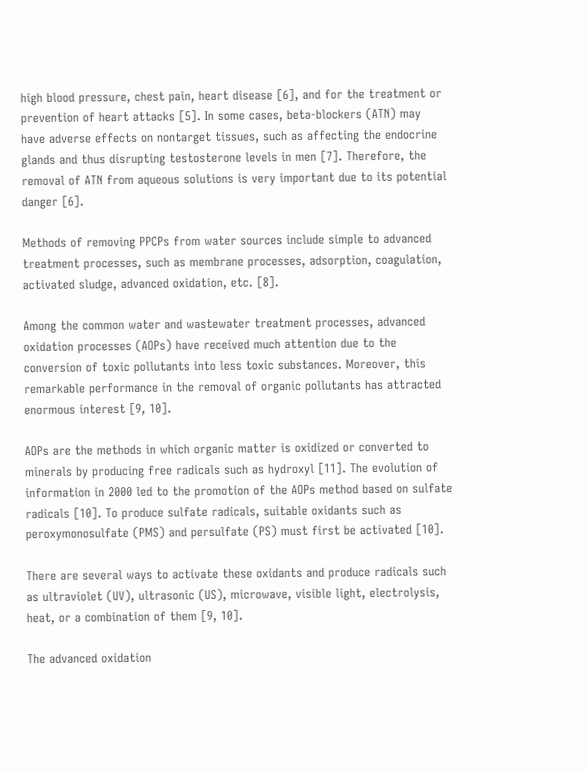high blood pressure, chest pain, heart disease [6], and for the treatment or prevention of heart attacks [5]. In some cases, beta-blockers (ATN) may have adverse effects on nontarget tissues, such as affecting the endocrine glands and thus disrupting testosterone levels in men [7]. Therefore, the removal of ATN from aqueous solutions is very important due to its potential danger [6].

Methods of removing PPCPs from water sources include simple to advanced treatment processes, such as membrane processes, adsorption, coagulation, activated sludge, advanced oxidation, etc. [8].

Among the common water and wastewater treatment processes, advanced oxidation processes (AOPs) have received much attention due to the conversion of toxic pollutants into less toxic substances. Moreover, this remarkable performance in the removal of organic pollutants has attracted enormous interest [9, 10].

AOPs are the methods in which organic matter is oxidized or converted to minerals by producing free radicals such as hydroxyl [11]. The evolution of information in 2000 led to the promotion of the AOPs method based on sulfate radicals [10]. To produce sulfate radicals, suitable oxidants such as peroxymonosulfate (PMS) and persulfate (PS) must first be activated [10].

There are several ways to activate these oxidants and produce radicals such as ultraviolet (UV), ultrasonic (US), microwave, visible light, electrolysis, heat, or a combination of them [9, 10].

The advanced oxidation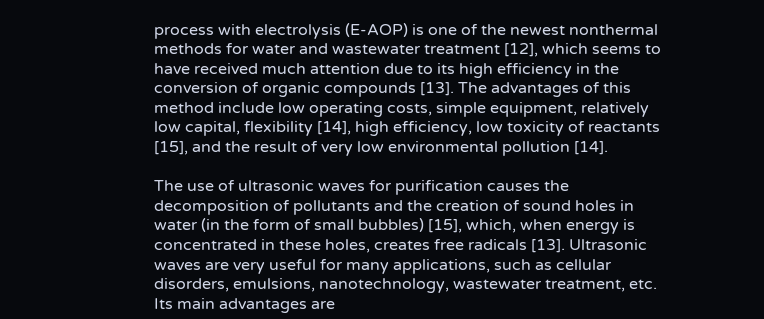process with electrolysis (E-AOP) is one of the newest nonthermal methods for water and wastewater treatment [12], which seems to have received much attention due to its high efficiency in the conversion of organic compounds [13]. The advantages of this method include low operating costs, simple equipment, relatively low capital, flexibility [14], high efficiency, low toxicity of reactants [15], and the result of very low environmental pollution [14].

The use of ultrasonic waves for purification causes the decomposition of pollutants and the creation of sound holes in water (in the form of small bubbles) [15], which, when energy is concentrated in these holes, creates free radicals [13]. Ultrasonic waves are very useful for many applications, such as cellular disorders, emulsions, nanotechnology, wastewater treatment, etc. Its main advantages are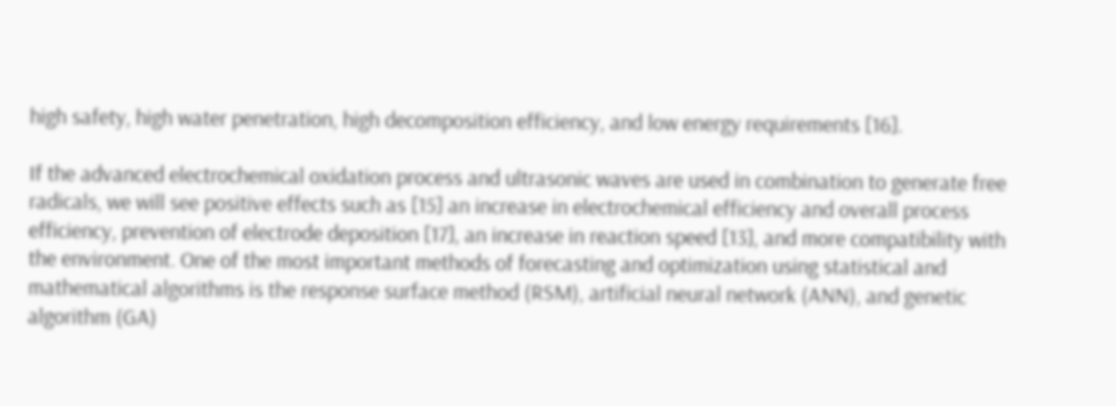high safety, high water penetration, high decomposition efficiency, and low energy requirements [16].

If the advanced electrochemical oxidation process and ultrasonic waves are used in combination to generate free radicals, we will see positive effects such as [15] an increase in electrochemical efficiency and overall process efficiency, prevention of electrode deposition [17], an increase in reaction speed [13], and more compatibility with the environment. One of the most important methods of forecasting and optimization using statistical and mathematical algorithms is the response surface method (RSM), artificial neural network (ANN), and genetic algorithm (GA)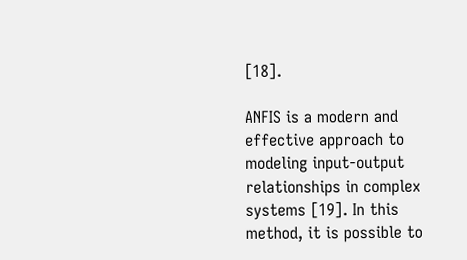[18].

ANFIS is a modern and effective approach to modeling input-output relationships in complex systems [19]. In this method, it is possible to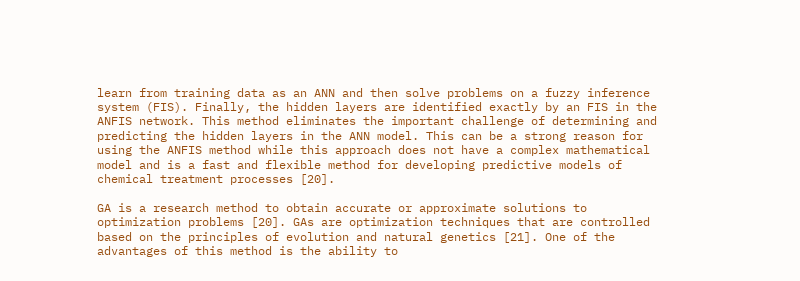learn from training data as an ANN and then solve problems on a fuzzy inference system (FIS). Finally, the hidden layers are identified exactly by an FIS in the ANFIS network. This method eliminates the important challenge of determining and predicting the hidden layers in the ANN model. This can be a strong reason for using the ANFIS method while this approach does not have a complex mathematical model and is a fast and flexible method for developing predictive models of chemical treatment processes [20].

GA is a research method to obtain accurate or approximate solutions to optimization problems [20]. GAs are optimization techniques that are controlled based on the principles of evolution and natural genetics [21]. One of the advantages of this method is the ability to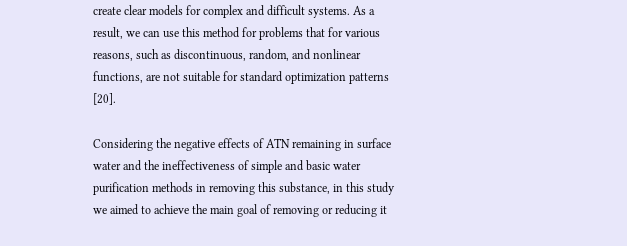create clear models for complex and difficult systems. As a result, we can use this method for problems that for various reasons, such as discontinuous, random, and nonlinear functions, are not suitable for standard optimization patterns [20].

Considering the negative effects of ATN remaining in surface water and the ineffectiveness of simple and basic water purification methods in removing this substance, in this study we aimed to achieve the main goal of removing or reducing it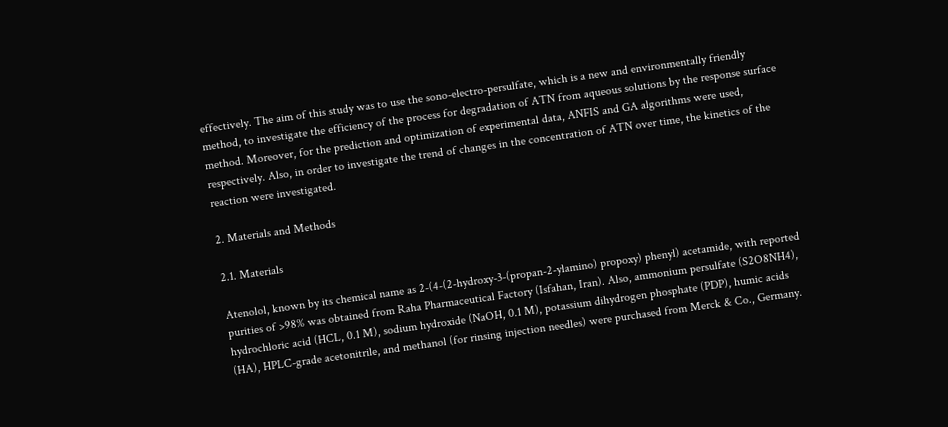effectively. The aim of this study was to use the sono-electro-persulfate, which is a new and environmentally friendly method, to investigate the efficiency of the process for degradation of ATN from aqueous solutions by the response surface method. Moreover, for the prediction and optimization of experimental data, ANFIS and GA algorithms were used, respectively. Also, in order to investigate the trend of changes in the concentration of ATN over time, the kinetics of the reaction were investigated.

2. Materials and Methods

2.1. Materials

Atenolol, known by its chemical name as 2-(4-(2-hydroxy-3-(propan-2-ylamino) propoxy) phenyl) acetamide, with reported purities of >98% was obtained from Raha Pharmaceutical Factory (Isfahan, Iran). Also, ammonium persulfate (S2O8NH4), hydrochloric acid (HCL, 0.1 M), sodium hydroxide (NaOH, 0.1 M), potassium dihydrogen phosphate (PDP), humic acids (HA), HPLC-grade acetonitrile, and methanol (for rinsing injection needles) were purchased from Merck & Co., Germany.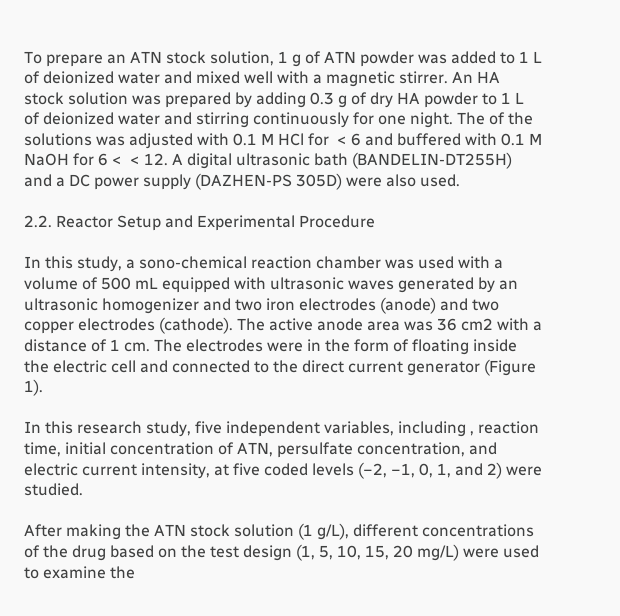To prepare an ATN stock solution, 1 g of ATN powder was added to 1 L of deionized water and mixed well with a magnetic stirrer. An HA stock solution was prepared by adding 0.3 g of dry HA powder to 1 L of deionized water and stirring continuously for one night. The of the solutions was adjusted with 0.1 M HCl for  < 6 and buffered with 0.1 M NaOH for 6 <  < 12. A digital ultrasonic bath (BANDELIN-DT255H) and a DC power supply (DAZHEN-PS 305D) were also used.

2.2. Reactor Setup and Experimental Procedure

In this study, a sono-chemical reaction chamber was used with a volume of 500 mL equipped with ultrasonic waves generated by an ultrasonic homogenizer and two iron electrodes (anode) and two copper electrodes (cathode). The active anode area was 36 cm2 with a distance of 1 cm. The electrodes were in the form of floating inside the electric cell and connected to the direct current generator (Figure 1).

In this research study, five independent variables, including , reaction time, initial concentration of ATN, persulfate concentration, and electric current intensity, at five coded levels (−2, −1, 0, 1, and 2) were studied.

After making the ATN stock solution (1 g/L), different concentrations of the drug based on the test design (1, 5, 10, 15, 20 mg/L) were used to examine the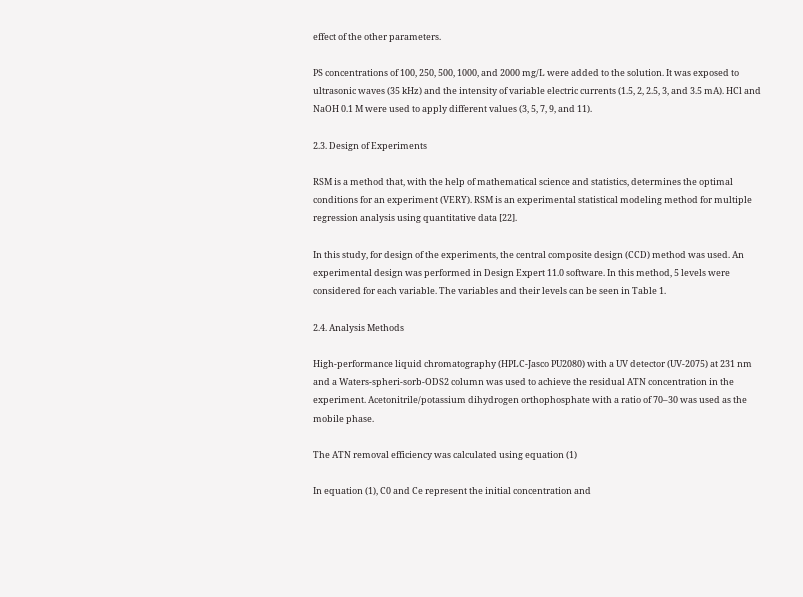effect of the other parameters.

PS concentrations of 100, 250, 500, 1000, and 2000 mg/L were added to the solution. It was exposed to ultrasonic waves (35 kHz) and the intensity of variable electric currents (1.5, 2, 2.5, 3, and 3.5 mA). HCl and NaOH 0.1 M were used to apply different values (3, 5, 7, 9, and 11).

2.3. Design of Experiments

RSM is a method that, with the help of mathematical science and statistics, determines the optimal conditions for an experiment (VERY). RSM is an experimental statistical modeling method for multiple regression analysis using quantitative data [22].

In this study, for design of the experiments, the central composite design (CCD) method was used. An experimental design was performed in Design Expert 11.0 software. In this method, 5 levels were considered for each variable. The variables and their levels can be seen in Table 1.

2.4. Analysis Methods

High-performance liquid chromatography (HPLC-Jasco PU2080) with a UV detector (UV-2075) at 231 nm and a Waters-spheri-sorb-ODS2 column was used to achieve the residual ATN concentration in the experiment. Acetonitrile/potassium dihydrogen orthophosphate with a ratio of 70–30 was used as the mobile phase.

The ATN removal efficiency was calculated using equation (1)

In equation (1), C0 and Ce represent the initial concentration and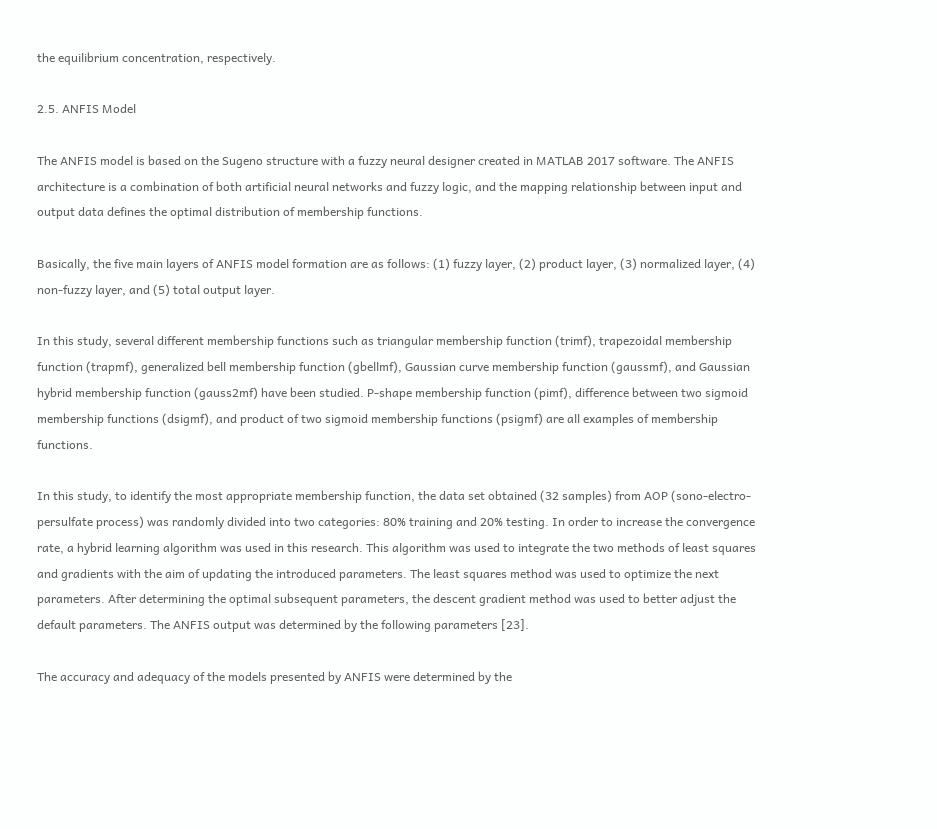the equilibrium concentration, respectively.

2.5. ANFIS Model

The ANFIS model is based on the Sugeno structure with a fuzzy neural designer created in MATLAB 2017 software. The ANFIS architecture is a combination of both artificial neural networks and fuzzy logic, and the mapping relationship between input and output data defines the optimal distribution of membership functions.

Basically, the five main layers of ANFIS model formation are as follows: (1) fuzzy layer, (2) product layer, (3) normalized layer, (4) non-fuzzy layer, and (5) total output layer.

In this study, several different membership functions such as triangular membership function (trimf), trapezoidal membership function (trapmf), generalized bell membership function (gbellmf), Gaussian curve membership function (gaussmf), and Gaussian hybrid membership function (gauss2mf) have been studied. P-shape membership function (pimf), difference between two sigmoid membership functions (dsigmf), and product of two sigmoid membership functions (psigmf) are all examples of membership functions.

In this study, to identify the most appropriate membership function, the data set obtained (32 samples) from AOP (sono-electro-persulfate process) was randomly divided into two categories: 80% training and 20% testing. In order to increase the convergence rate, a hybrid learning algorithm was used in this research. This algorithm was used to integrate the two methods of least squares and gradients with the aim of updating the introduced parameters. The least squares method was used to optimize the next parameters. After determining the optimal subsequent parameters, the descent gradient method was used to better adjust the default parameters. The ANFIS output was determined by the following parameters [23].

The accuracy and adequacy of the models presented by ANFIS were determined by the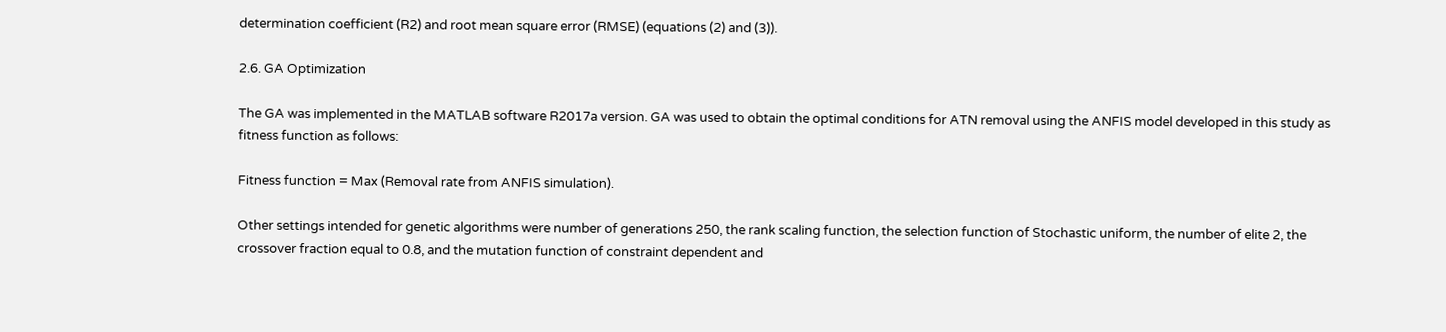determination coefficient (R2) and root mean square error (RMSE) (equations (2) and (3)).

2.6. GA Optimization

The GA was implemented in the MATLAB software R2017a version. GA was used to obtain the optimal conditions for ATN removal using the ANFIS model developed in this study as fitness function as follows:

Fitness function = Max (Removal rate from ANFIS simulation).

Other settings intended for genetic algorithms were number of generations 250, the rank scaling function, the selection function of Stochastic uniform, the number of elite 2, the crossover fraction equal to 0.8, and the mutation function of constraint dependent and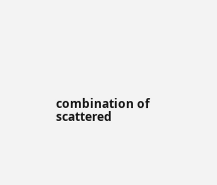combination of scattered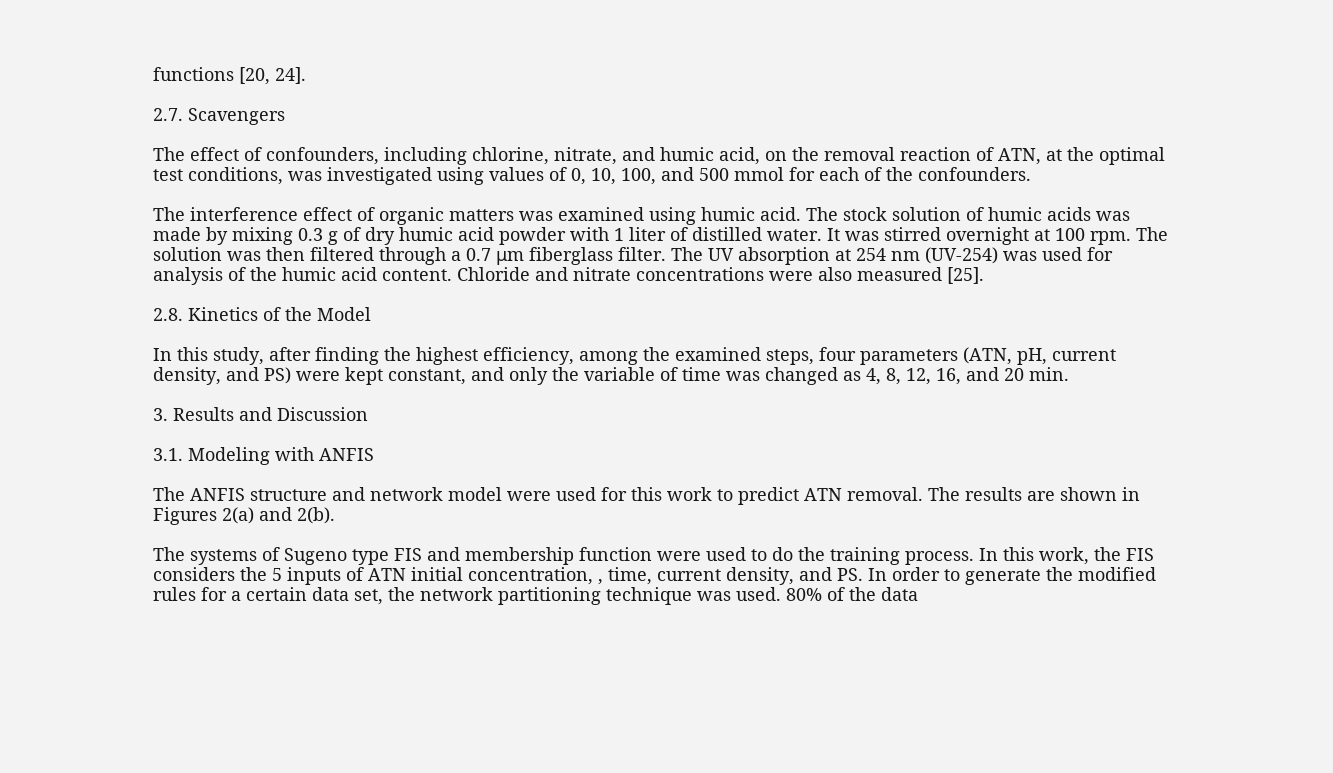functions [20, 24].

2.7. Scavengers

The effect of confounders, including chlorine, nitrate, and humic acid, on the removal reaction of ATN, at the optimal test conditions, was investigated using values of 0, 10, 100, and 500 mmol for each of the confounders.

The interference effect of organic matters was examined using humic acid. The stock solution of humic acids was made by mixing 0.3 g of dry humic acid powder with 1 liter of distilled water. It was stirred overnight at 100 rpm. The solution was then filtered through a 0.7 μm fiberglass filter. The UV absorption at 254 nm (UV-254) was used for analysis of the humic acid content. Chloride and nitrate concentrations were also measured [25].

2.8. Kinetics of the Model

In this study, after finding the highest efficiency, among the examined steps, four parameters (ATN, pH, current density, and PS) were kept constant, and only the variable of time was changed as 4, 8, 12, 16, and 20 min.

3. Results and Discussion

3.1. Modeling with ANFIS

The ANFIS structure and network model were used for this work to predict ATN removal. The results are shown in Figures 2(a) and 2(b).

The systems of Sugeno type FIS and membership function were used to do the training process. In this work, the FIS considers the 5 inputs of ATN initial concentration, , time, current density, and PS. In order to generate the modified rules for a certain data set, the network partitioning technique was used. 80% of the data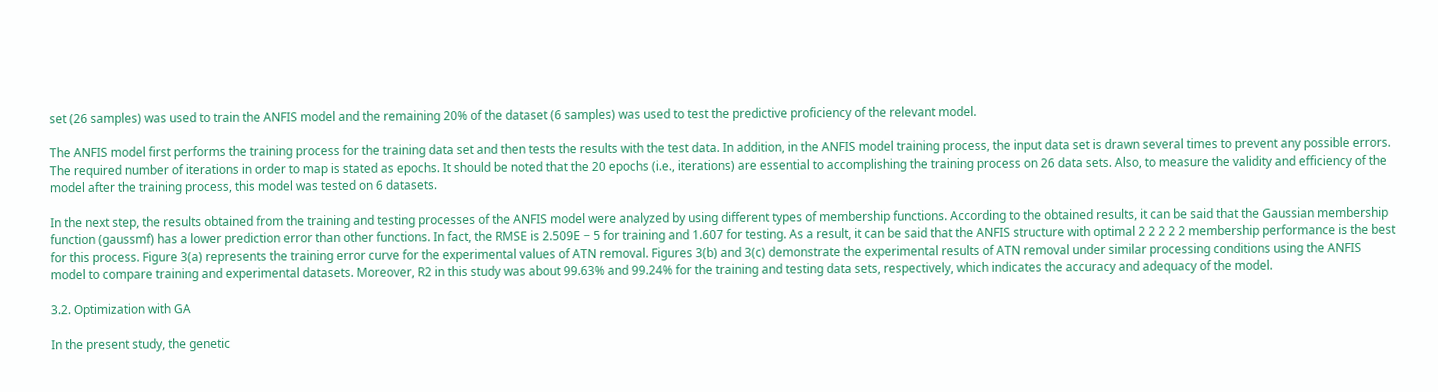set (26 samples) was used to train the ANFIS model and the remaining 20% of the dataset (6 samples) was used to test the predictive proficiency of the relevant model.

The ANFIS model first performs the training process for the training data set and then tests the results with the test data. In addition, in the ANFIS model training process, the input data set is drawn several times to prevent any possible errors. The required number of iterations in order to map is stated as epochs. It should be noted that the 20 epochs (i.e., iterations) are essential to accomplishing the training process on 26 data sets. Also, to measure the validity and efficiency of the model after the training process, this model was tested on 6 datasets.

In the next step, the results obtained from the training and testing processes of the ANFIS model were analyzed by using different types of membership functions. According to the obtained results, it can be said that the Gaussian membership function (gaussmf) has a lower prediction error than other functions. In fact, the RMSE is 2.509E − 5 for training and 1.607 for testing. As a result, it can be said that the ANFIS structure with optimal 2 2 2 2 2 membership performance is the best for this process. Figure 3(a) represents the training error curve for the experimental values of ATN removal. Figures 3(b) and 3(c) demonstrate the experimental results of ATN removal under similar processing conditions using the ANFIS model to compare training and experimental datasets. Moreover, R2 in this study was about 99.63% and 99.24% for the training and testing data sets, respectively, which indicates the accuracy and adequacy of the model.

3.2. Optimization with GA

In the present study, the genetic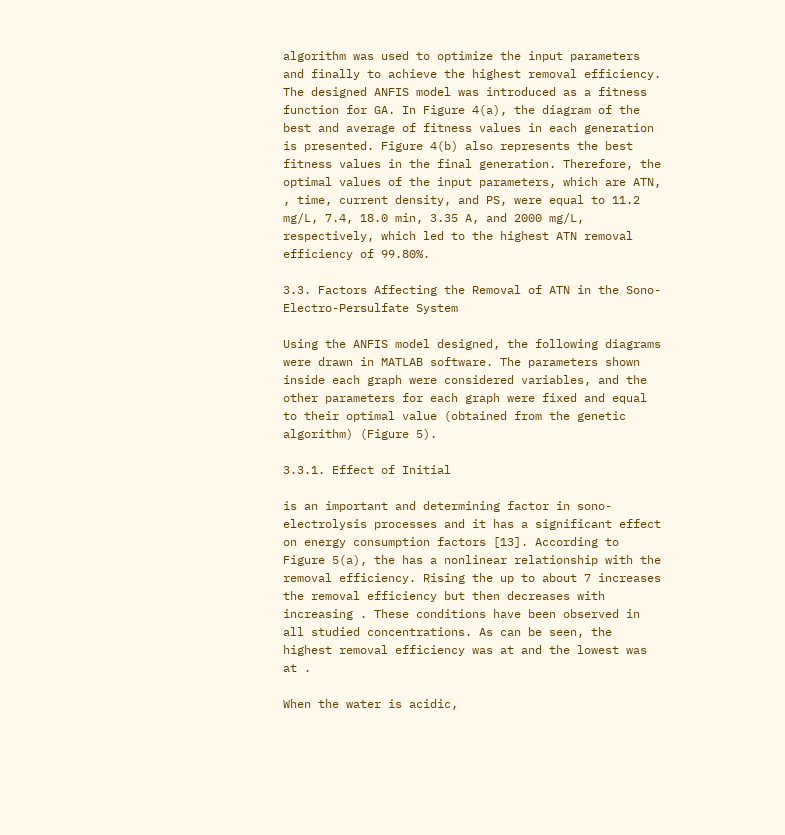algorithm was used to optimize the input parameters and finally to achieve the highest removal efficiency. The designed ANFIS model was introduced as a fitness function for GA. In Figure 4(a), the diagram of the best and average of fitness values in each generation is presented. Figure 4(b) also represents the best fitness values in the final generation. Therefore, the optimal values of the input parameters, which are ATN, , time, current density, and PS, were equal to 11.2 mg/L, 7.4, 18.0 min, 3.35 A, and 2000 mg/L, respectively, which led to the highest ATN removal efficiency of 99.80%.

3.3. Factors Affecting the Removal of ATN in the Sono-Electro-Persulfate System

Using the ANFIS model designed, the following diagrams were drawn in MATLAB software. The parameters shown inside each graph were considered variables, and the other parameters for each graph were fixed and equal to their optimal value (obtained from the genetic algorithm) (Figure 5).

3.3.1. Effect of Initial

is an important and determining factor in sono-electrolysis processes and it has a significant effect on energy consumption factors [13]. According to Figure 5(a), the has a nonlinear relationship with the removal efficiency. Rising the up to about 7 increases the removal efficiency but then decreases with increasing . These conditions have been observed in all studied concentrations. As can be seen, the highest removal efficiency was at and the lowest was at .

When the water is acidic,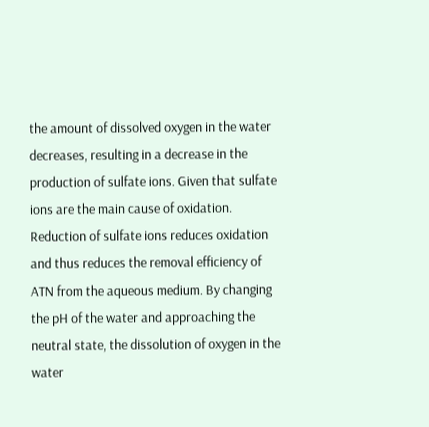the amount of dissolved oxygen in the water decreases, resulting in a decrease in the production of sulfate ions. Given that sulfate ions are the main cause of oxidation. Reduction of sulfate ions reduces oxidation and thus reduces the removal efficiency of ATN from the aqueous medium. By changing the pH of the water and approaching the neutral state, the dissolution of oxygen in the water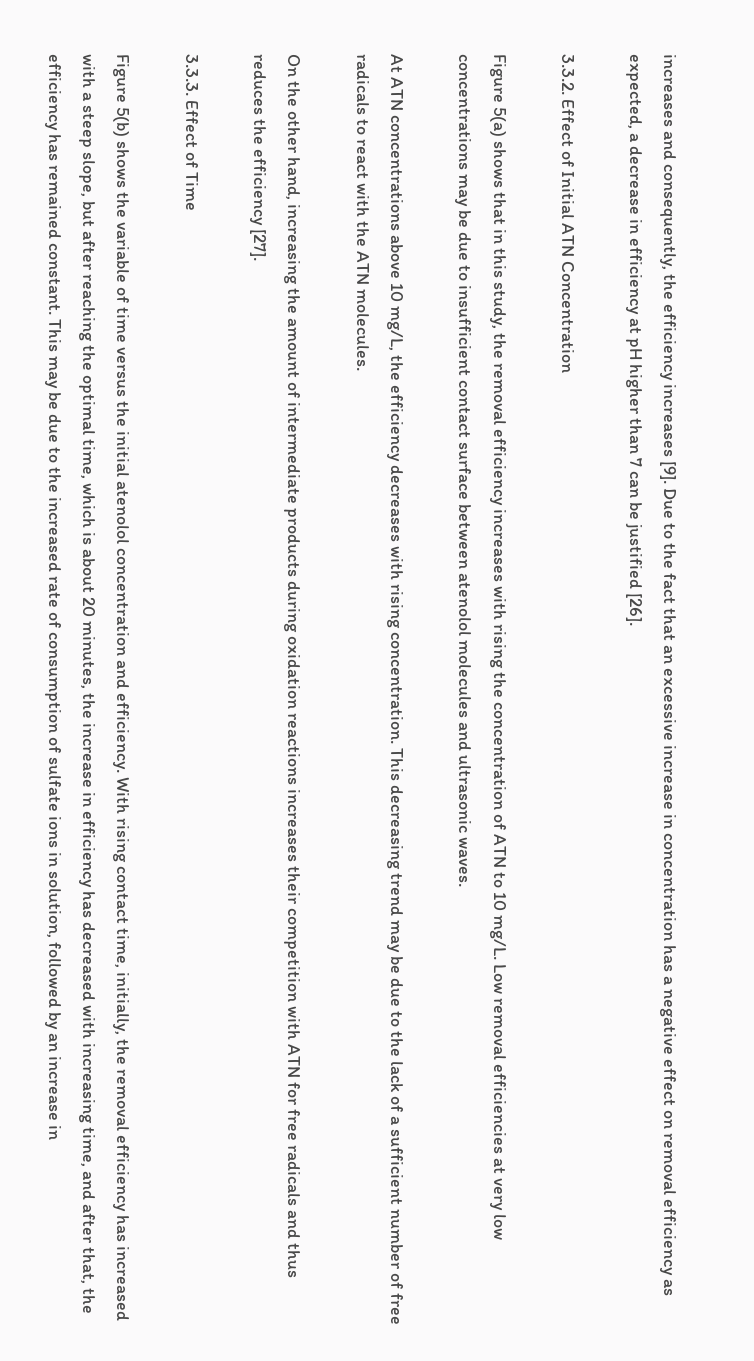increases and consequently, the efficiency increases [9]. Due to the fact that an excessive increase in concentration has a negative effect on removal efficiency as expected, a decrease in efficiency at pH higher than 7 can be justified [26].

3.3.2. Effect of Initial ATN Concentration

Figure 5(a) shows that in this study, the removal efficiency increases with rising the concentration of ATN to 10 mg/L. Low removal efficiencies at very low concentrations may be due to insufficient contact surface between atenolol molecules and ultrasonic waves.

At ATN concentrations above 10 mg/L, the efficiency decreases with rising concentration. This decreasing trend may be due to the lack of a sufficient number of free radicals to react with the ATN molecules.

On the other hand, increasing the amount of intermediate products during oxidation reactions increases their competition with ATN for free radicals and thus reduces the efficiency [27].

3.3.3. Effect of Time

Figure 5(b) shows the variable of time versus the initial atenolol concentration and efficiency. With rising contact time, initially, the removal efficiency has increased with a steep slope, but after reaching the optimal time, which is about 20 minutes, the increase in efficiency has decreased with increasing time, and after that, the efficiency has remained constant. This may be due to the increased rate of consumption of sulfate ions in solution, followed by an increase in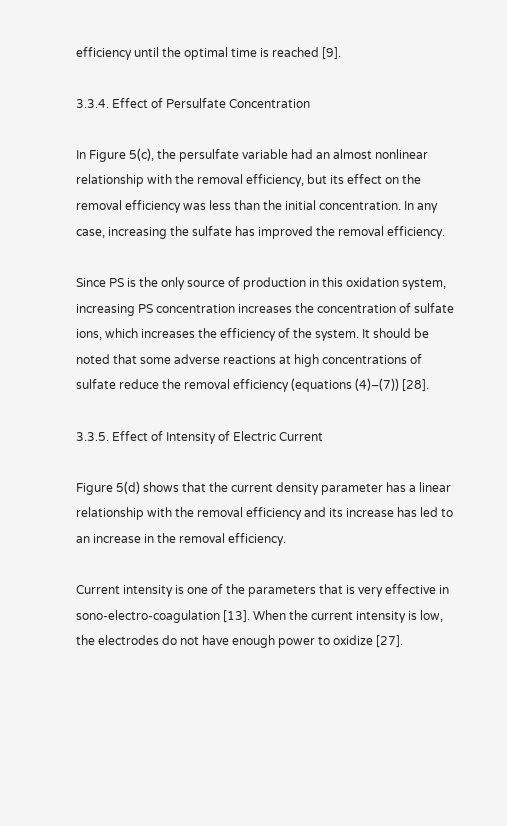efficiency until the optimal time is reached [9].

3.3.4. Effect of Persulfate Concentration

In Figure 5(c), the persulfate variable had an almost nonlinear relationship with the removal efficiency, but its effect on the removal efficiency was less than the initial concentration. In any case, increasing the sulfate has improved the removal efficiency.

Since PS is the only source of production in this oxidation system, increasing PS concentration increases the concentration of sulfate ions, which increases the efficiency of the system. It should be noted that some adverse reactions at high concentrations of sulfate reduce the removal efficiency (equations (4)–(7)) [28].

3.3.5. Effect of Intensity of Electric Current

Figure 5(d) shows that the current density parameter has a linear relationship with the removal efficiency and its increase has led to an increase in the removal efficiency.

Current intensity is one of the parameters that is very effective in sono-electro-coagulation [13]. When the current intensity is low, the electrodes do not have enough power to oxidize [27].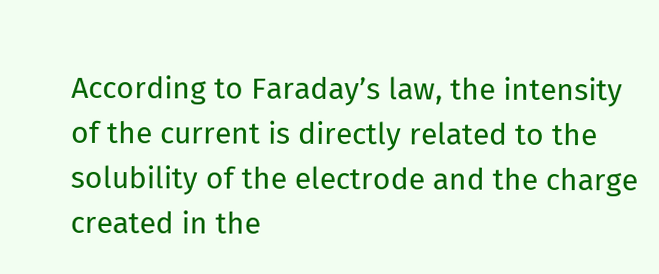According to Faraday’s law, the intensity of the current is directly related to the solubility of the electrode and the charge created in the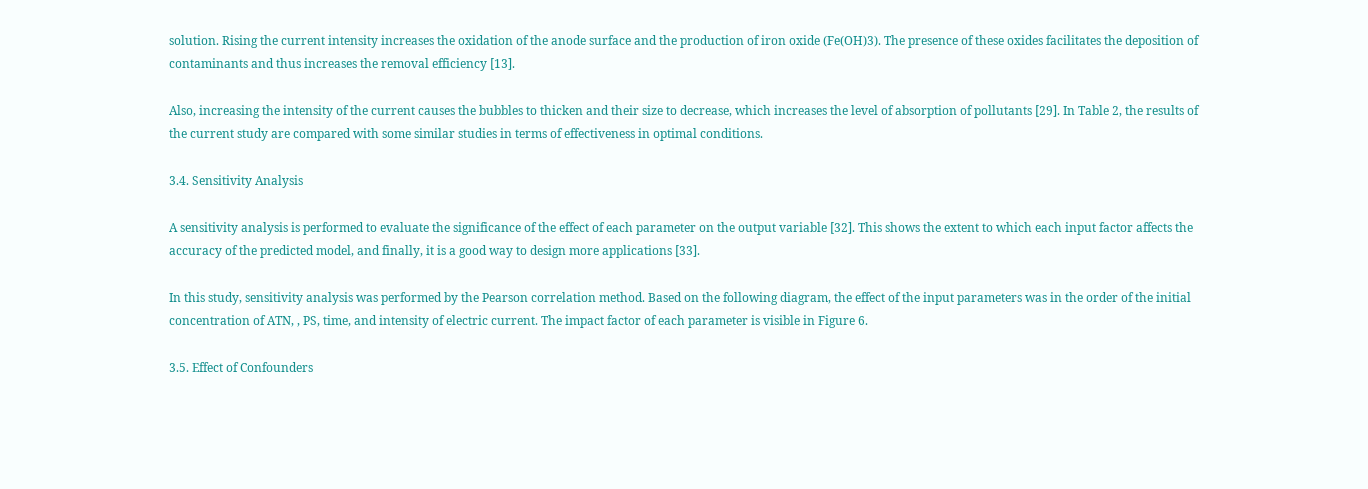solution. Rising the current intensity increases the oxidation of the anode surface and the production of iron oxide (Fe(OH)3). The presence of these oxides facilitates the deposition of contaminants and thus increases the removal efficiency [13].

Also, increasing the intensity of the current causes the bubbles to thicken and their size to decrease, which increases the level of absorption of pollutants [29]. In Table 2, the results of the current study are compared with some similar studies in terms of effectiveness in optimal conditions.

3.4. Sensitivity Analysis

A sensitivity analysis is performed to evaluate the significance of the effect of each parameter on the output variable [32]. This shows the extent to which each input factor affects the accuracy of the predicted model, and finally, it is a good way to design more applications [33].

In this study, sensitivity analysis was performed by the Pearson correlation method. Based on the following diagram, the effect of the input parameters was in the order of the initial concentration of ATN, , PS, time, and intensity of electric current. The impact factor of each parameter is visible in Figure 6.

3.5. Effect of Confounders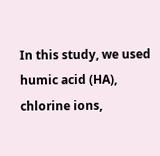In this study, we used humic acid (HA), chlorine ions,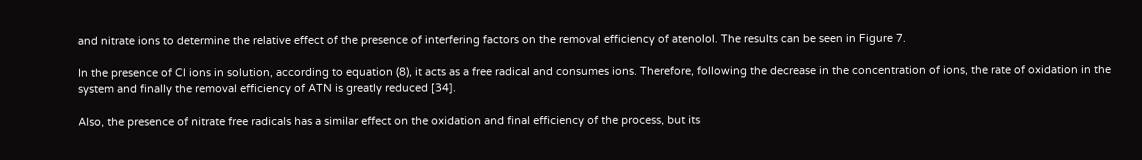and nitrate ions to determine the relative effect of the presence of interfering factors on the removal efficiency of atenolol. The results can be seen in Figure 7.

In the presence of Cl ions in solution, according to equation (8), it acts as a free radical and consumes ions. Therefore, following the decrease in the concentration of ions, the rate of oxidation in the system and finally the removal efficiency of ATN is greatly reduced [34].

Also, the presence of nitrate free radicals has a similar effect on the oxidation and final efficiency of the process, but its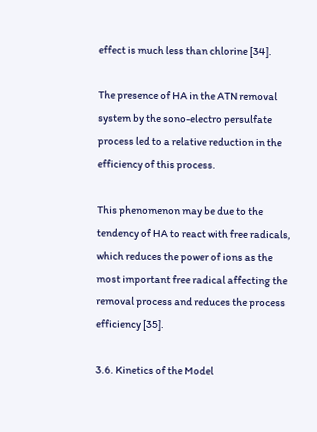effect is much less than chlorine [34].

The presence of HA in the ATN removal system by the sono-electro persulfate process led to a relative reduction in the efficiency of this process.

This phenomenon may be due to the tendency of HA to react with free radicals, which reduces the power of ions as the most important free radical affecting the removal process and reduces the process efficiency [35].

3.6. Kinetics of the Model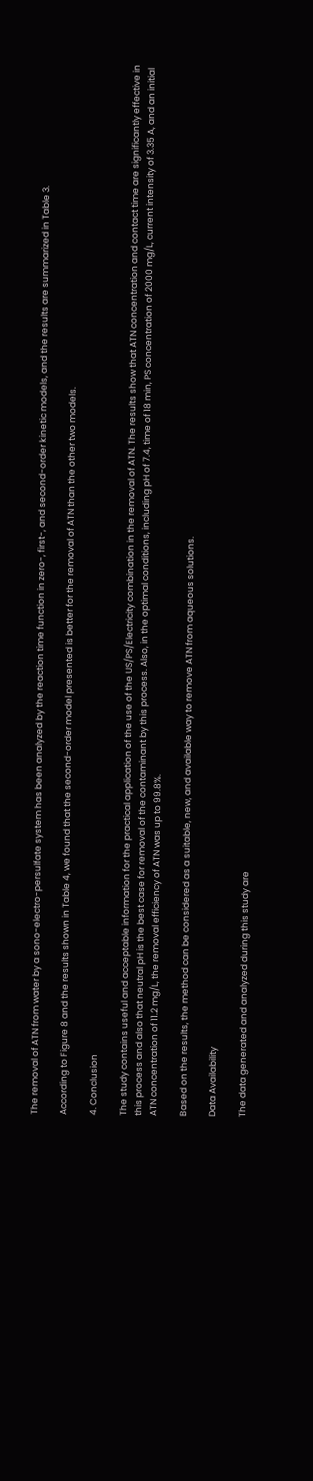The removal of ATN from water by a sono-electro-persulfate system has been analyzed by the reaction time function in zero-, first-, and second-order kinetic models, and the results are summarized in Table 3.

According to Figure 8 and the results shown in Table 4, we found that the second-order model presented is better for the removal of ATN than the other two models.

4. Conclusion

The study contains useful and acceptable information for the practical application of the use of the US/PS/Electricity combination in the removal of ATN. The results show that ATN concentration and contact time are significantly effective in this process and also that neutral pH is the best case for removal of the contaminant by this process. Also, in the optimal conditions, including pH of 7.4, time of 18 min, PS concentration of 2000 mg/L, current intensity of 3.35 A, and an initial ATN concentration of 11.2 mg/L, the removal efficiency of ATN was up to 99.8%.

Based on the results, the method can be considered as a suitable, new, and available way to remove ATN from aqueous solutions.

Data Availability

The data generated and analyzed during this study are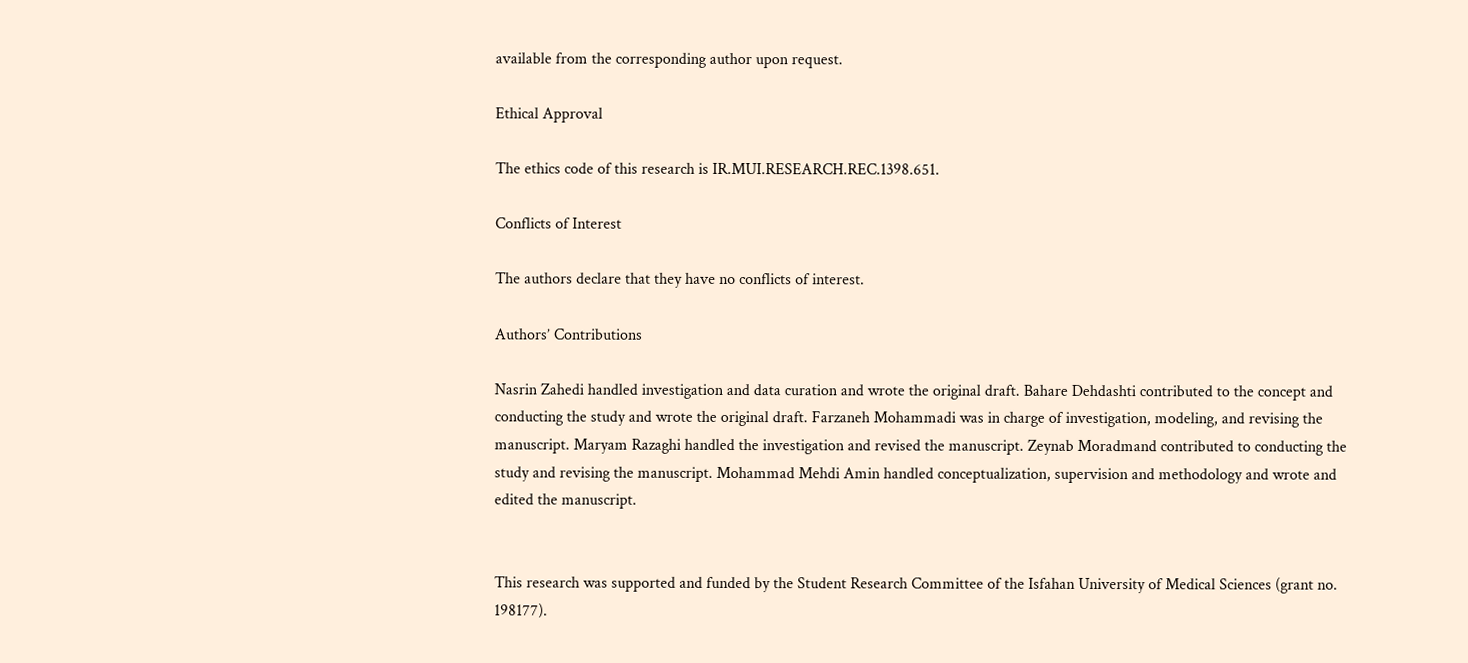available from the corresponding author upon request.

Ethical Approval

The ethics code of this research is IR.MUI.RESEARCH.REC.1398.651.

Conflicts of Interest

The authors declare that they have no conflicts of interest.

Authors’ Contributions

Nasrin Zahedi handled investigation and data curation and wrote the original draft. Bahare Dehdashti contributed to the concept and conducting the study and wrote the original draft. Farzaneh Mohammadi was in charge of investigation, modeling, and revising the manuscript. Maryam Razaghi handled the investigation and revised the manuscript. Zeynab Moradmand contributed to conducting the study and revising the manuscript. Mohammad Mehdi Amin handled conceptualization, supervision and methodology and wrote and edited the manuscript.


This research was supported and funded by the Student Research Committee of the Isfahan University of Medical Sciences (grant no. 198177).